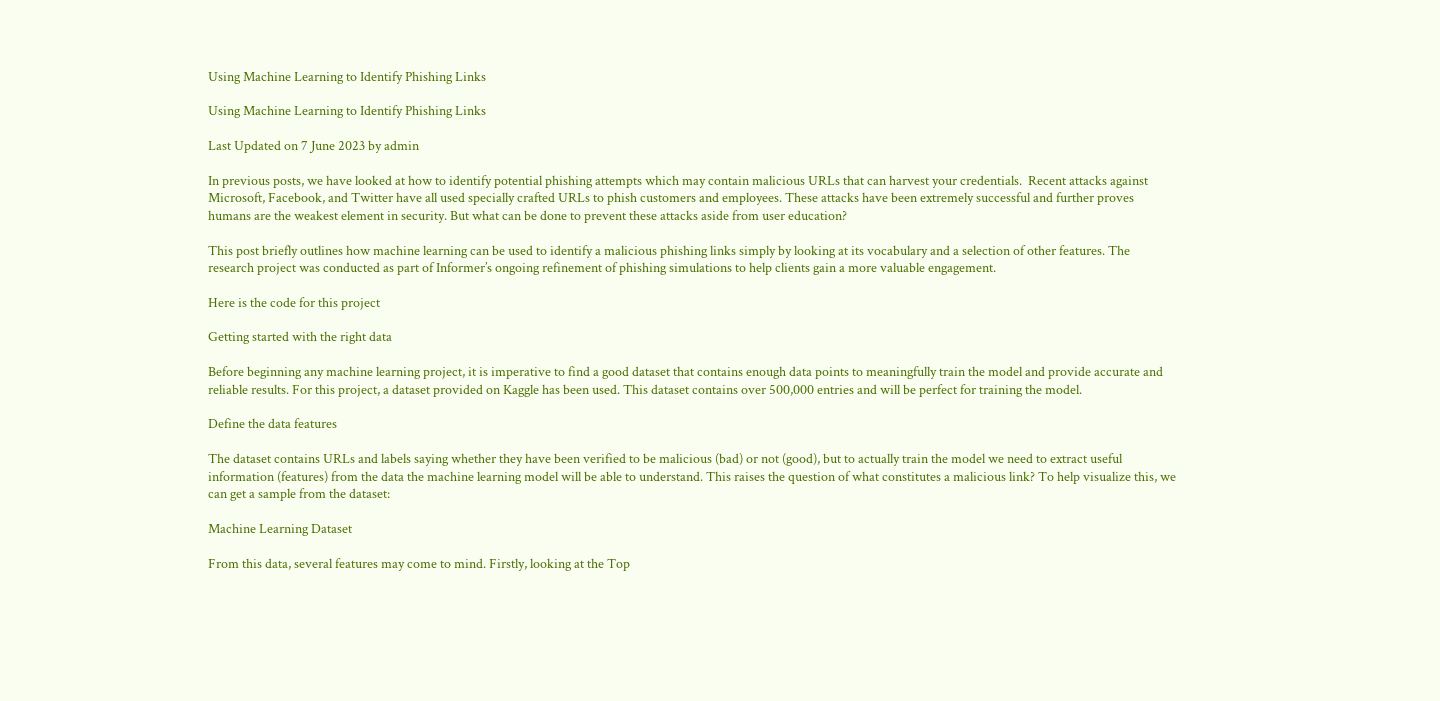Using Machine Learning to Identify Phishing Links

Using Machine Learning to Identify Phishing Links

Last Updated on 7 June 2023 by admin

In previous posts, we have looked at how to identify potential phishing attempts which may contain malicious URLs that can harvest your credentials.  Recent attacks against Microsoft, Facebook, and Twitter have all used specially crafted URLs to phish customers and employees. These attacks have been extremely successful and further proves humans are the weakest element in security. But what can be done to prevent these attacks aside from user education?

This post briefly outlines how machine learning can be used to identify a malicious phishing links simply by looking at its vocabulary and a selection of other features. The research project was conducted as part of Informer’s ongoing refinement of phishing simulations to help clients gain a more valuable engagement.

Here is the code for this project

Getting started with the right data

Before beginning any machine learning project, it is imperative to find a good dataset that contains enough data points to meaningfully train the model and provide accurate and reliable results. For this project, a dataset provided on Kaggle has been used. This dataset contains over 500,000 entries and will be perfect for training the model.

Define the data features

The dataset contains URLs and labels saying whether they have been verified to be malicious (bad) or not (good), but to actually train the model we need to extract useful information (features) from the data the machine learning model will be able to understand. This raises the question of what constitutes a malicious link? To help visualize this, we can get a sample from the dataset:

Machine Learning Dataset

From this data, several features may come to mind. Firstly, looking at the Top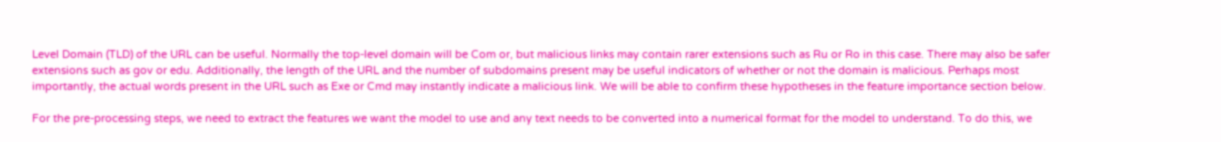Level Domain (TLD) of the URL can be useful. Normally the top-level domain will be Com or, but malicious links may contain rarer extensions such as Ru or Ro in this case. There may also be safer extensions such as gov or edu. Additionally, the length of the URL and the number of subdomains present may be useful indicators of whether or not the domain is malicious. Perhaps most importantly, the actual words present in the URL such as Exe or Cmd may instantly indicate a malicious link. We will be able to confirm these hypotheses in the feature importance section below.

For the pre-processing steps, we need to extract the features we want the model to use and any text needs to be converted into a numerical format for the model to understand. To do this, we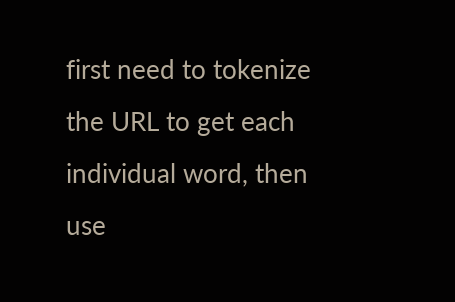first need to tokenize the URL to get each individual word, then use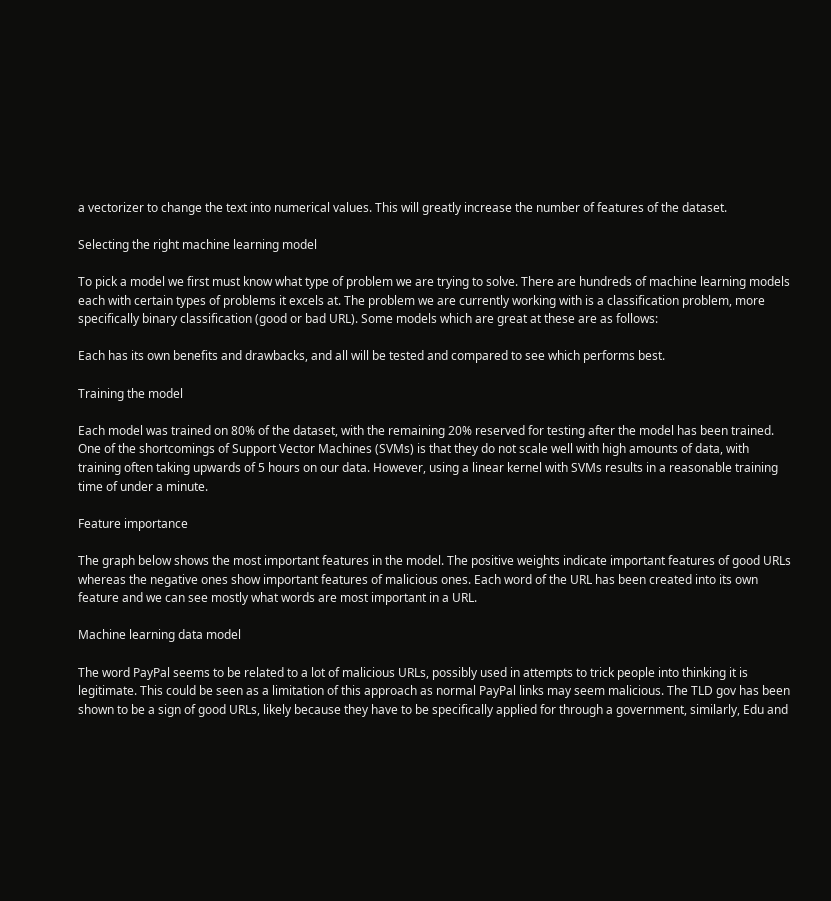a vectorizer to change the text into numerical values. This will greatly increase the number of features of the dataset.

Selecting the right machine learning model

To pick a model we first must know what type of problem we are trying to solve. There are hundreds of machine learning models each with certain types of problems it excels at. The problem we are currently working with is a classification problem, more specifically binary classification (good or bad URL). Some models which are great at these are as follows:

Each has its own benefits and drawbacks, and all will be tested and compared to see which performs best.

Training the model

Each model was trained on 80% of the dataset, with the remaining 20% reserved for testing after the model has been trained. One of the shortcomings of Support Vector Machines (SVMs) is that they do not scale well with high amounts of data, with training often taking upwards of 5 hours on our data. However, using a linear kernel with SVMs results in a reasonable training time of under a minute.

Feature importance

The graph below shows the most important features in the model. The positive weights indicate important features of good URLs whereas the negative ones show important features of malicious ones. Each word of the URL has been created into its own feature and we can see mostly what words are most important in a URL.

Machine learning data model

The word PayPal seems to be related to a lot of malicious URLs, possibly used in attempts to trick people into thinking it is legitimate. This could be seen as a limitation of this approach as normal PayPal links may seem malicious. The TLD gov has been shown to be a sign of good URLs, likely because they have to be specifically applied for through a government, similarly, Edu and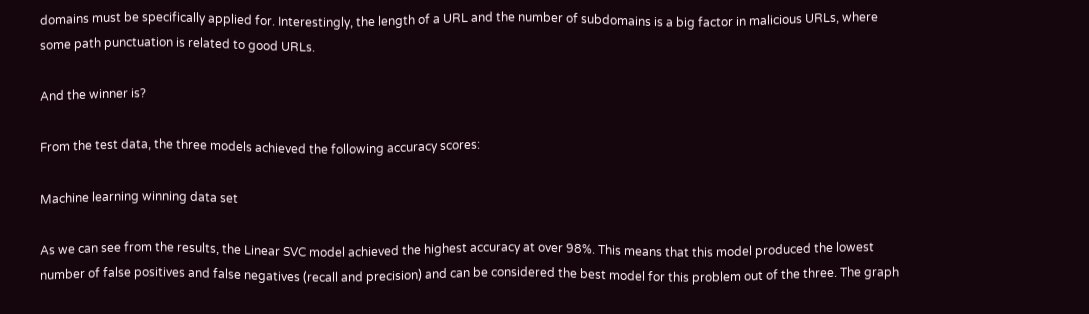domains must be specifically applied for. Interestingly, the length of a URL and the number of subdomains is a big factor in malicious URLs, where some path punctuation is related to good URLs.

And the winner is?

From the test data, the three models achieved the following accuracy scores:

Machine learning winning data set

As we can see from the results, the Linear SVC model achieved the highest accuracy at over 98%. This means that this model produced the lowest number of false positives and false negatives (recall and precision) and can be considered the best model for this problem out of the three. The graph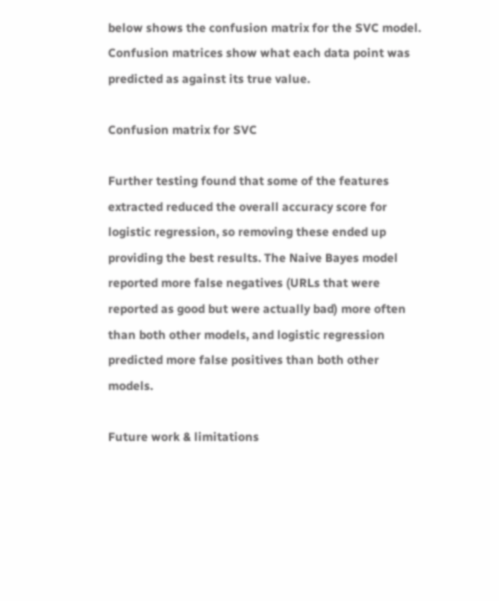below shows the confusion matrix for the SVC model. Confusion matrices show what each data point was predicted as against its true value.

Confusion matrix for SVC

Further testing found that some of the features extracted reduced the overall accuracy score for logistic regression, so removing these ended up providing the best results. The Naive Bayes model reported more false negatives (URLs that were reported as good but were actually bad) more often than both other models, and logistic regression predicted more false positives than both other models.

Future work & limitations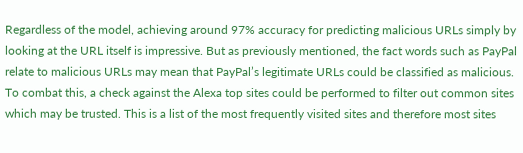Regardless of the model, achieving around 97% accuracy for predicting malicious URLs simply by looking at the URL itself is impressive. But as previously mentioned, the fact words such as PayPal relate to malicious URLs may mean that PayPal’s legitimate URLs could be classified as malicious. To combat this, a check against the Alexa top sites could be performed to filter out common sites which may be trusted. This is a list of the most frequently visited sites and therefore most sites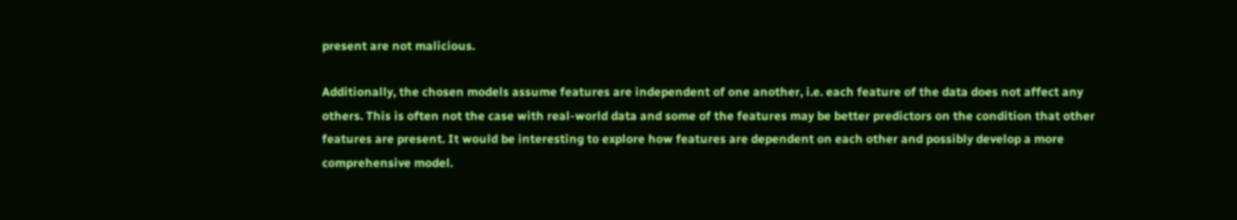present are not malicious.

Additionally, the chosen models assume features are independent of one another, i.e. each feature of the data does not affect any others. This is often not the case with real-world data and some of the features may be better predictors on the condition that other features are present. It would be interesting to explore how features are dependent on each other and possibly develop a more comprehensive model.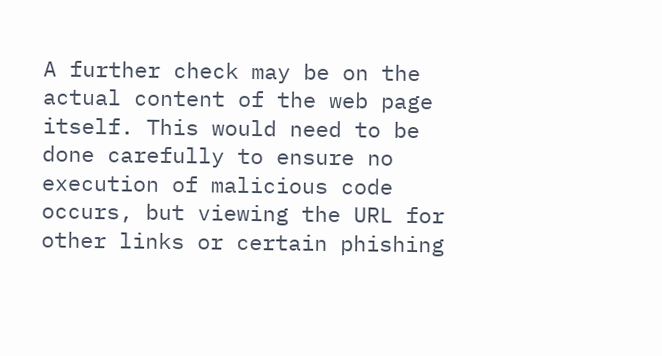A further check may be on the actual content of the web page itself. This would need to be done carefully to ensure no execution of malicious code occurs, but viewing the URL for other links or certain phishing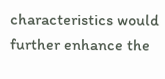characteristics would further enhance the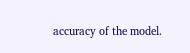accuracy of the model.